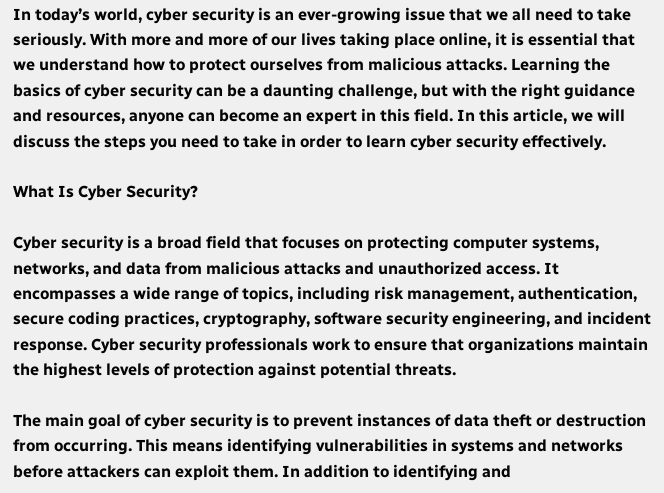In today’s world, cyber security is an ever-growing issue that we all need to take seriously. With more and more of our lives taking place online, it is essential that we understand how to protect ourselves from malicious attacks. Learning the basics of cyber security can be a daunting challenge, but with the right guidance and resources, anyone can become an expert in this field. In this article, we will discuss the steps you need to take in order to learn cyber security effectively.

What Is Cyber Security?

Cyber security is a broad field that focuses on protecting computer systems, networks, and data from malicious attacks and unauthorized access. It encompasses a wide range of topics, including risk management, authentication, secure coding practices, cryptography, software security engineering, and incident response. Cyber security professionals work to ensure that organizations maintain the highest levels of protection against potential threats.

The main goal of cyber security is to prevent instances of data theft or destruction from occurring. This means identifying vulnerabilities in systems and networks before attackers can exploit them. In addition to identifying and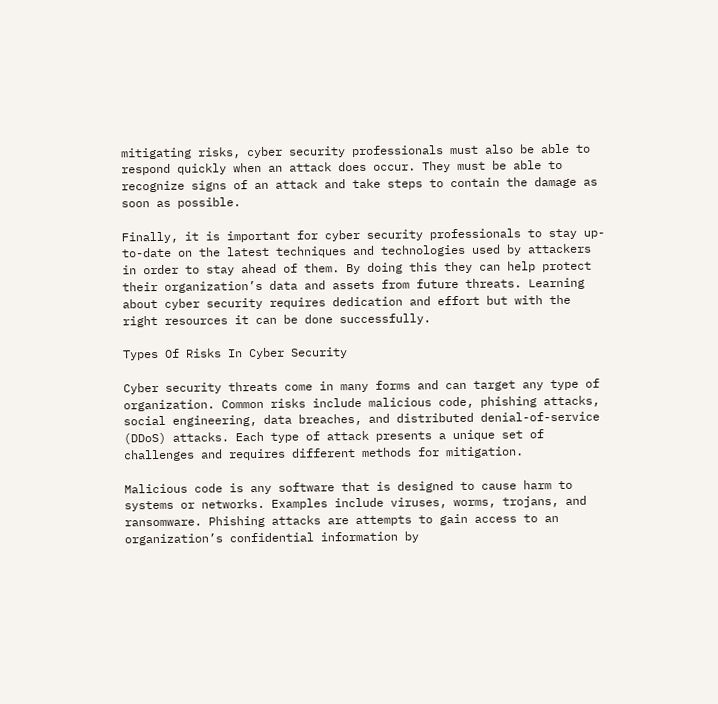mitigating risks, cyber security professionals must also be able to respond quickly when an attack does occur. They must be able to recognize signs of an attack and take steps to contain the damage as soon as possible.

Finally, it is important for cyber security professionals to stay up-to-date on the latest techniques and technologies used by attackers in order to stay ahead of them. By doing this they can help protect their organization’s data and assets from future threats. Learning about cyber security requires dedication and effort but with the right resources it can be done successfully.

Types Of Risks In Cyber Security

Cyber security threats come in many forms and can target any type of organization. Common risks include malicious code, phishing attacks, social engineering, data breaches, and distributed denial-of-service (DDoS) attacks. Each type of attack presents a unique set of challenges and requires different methods for mitigation.

Malicious code is any software that is designed to cause harm to systems or networks. Examples include viruses, worms, trojans, and ransomware. Phishing attacks are attempts to gain access to an organization’s confidential information by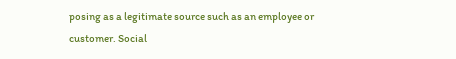posing as a legitimate source such as an employee or customer. Social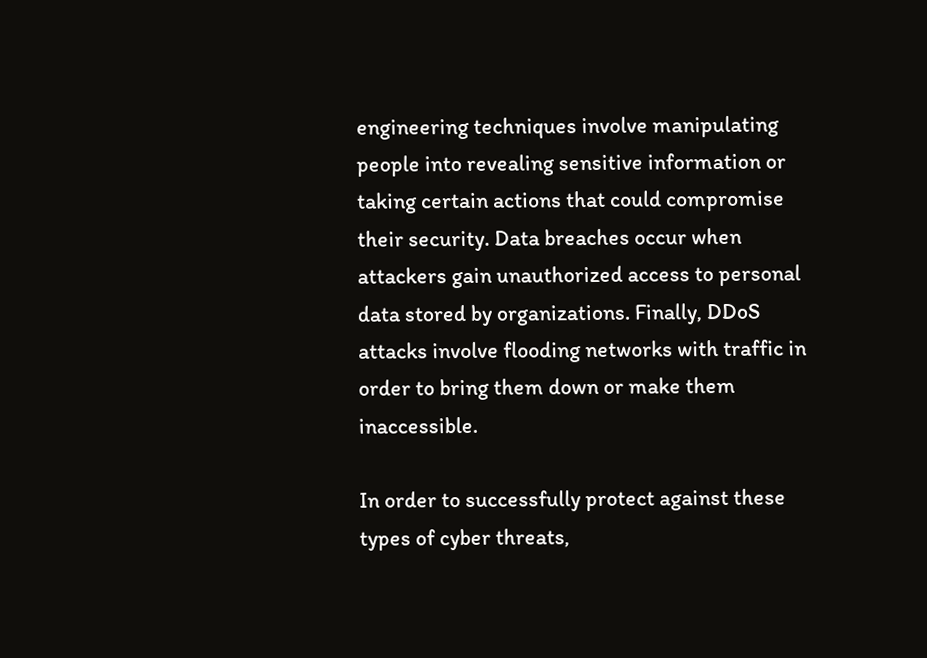engineering techniques involve manipulating people into revealing sensitive information or taking certain actions that could compromise their security. Data breaches occur when attackers gain unauthorized access to personal data stored by organizations. Finally, DDoS attacks involve flooding networks with traffic in order to bring them down or make them inaccessible.

In order to successfully protect against these types of cyber threats,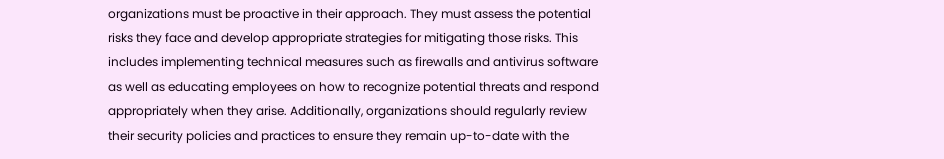organizations must be proactive in their approach. They must assess the potential risks they face and develop appropriate strategies for mitigating those risks. This includes implementing technical measures such as firewalls and antivirus software as well as educating employees on how to recognize potential threats and respond appropriately when they arise. Additionally, organizations should regularly review their security policies and practices to ensure they remain up-to-date with the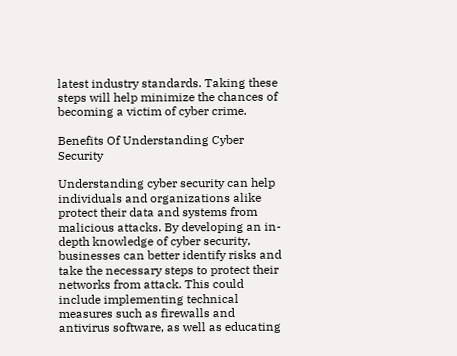latest industry standards. Taking these steps will help minimize the chances of becoming a victim of cyber crime.

Benefits Of Understanding Cyber Security

Understanding cyber security can help individuals and organizations alike protect their data and systems from malicious attacks. By developing an in-depth knowledge of cyber security, businesses can better identify risks and take the necessary steps to protect their networks from attack. This could include implementing technical measures such as firewalls and antivirus software, as well as educating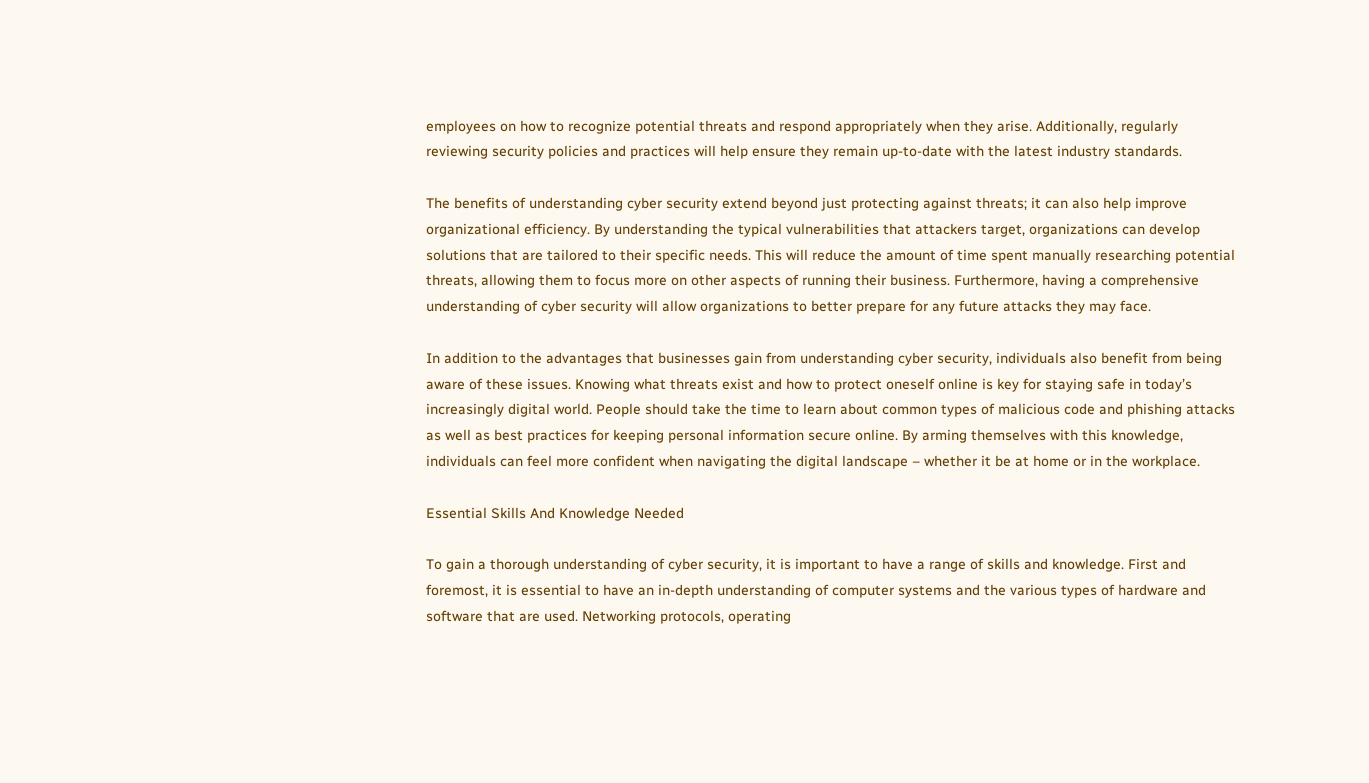employees on how to recognize potential threats and respond appropriately when they arise. Additionally, regularly reviewing security policies and practices will help ensure they remain up-to-date with the latest industry standards.

The benefits of understanding cyber security extend beyond just protecting against threats; it can also help improve organizational efficiency. By understanding the typical vulnerabilities that attackers target, organizations can develop solutions that are tailored to their specific needs. This will reduce the amount of time spent manually researching potential threats, allowing them to focus more on other aspects of running their business. Furthermore, having a comprehensive understanding of cyber security will allow organizations to better prepare for any future attacks they may face.

In addition to the advantages that businesses gain from understanding cyber security, individuals also benefit from being aware of these issues. Knowing what threats exist and how to protect oneself online is key for staying safe in today’s increasingly digital world. People should take the time to learn about common types of malicious code and phishing attacks as well as best practices for keeping personal information secure online. By arming themselves with this knowledge, individuals can feel more confident when navigating the digital landscape – whether it be at home or in the workplace.

Essential Skills And Knowledge Needed

To gain a thorough understanding of cyber security, it is important to have a range of skills and knowledge. First and foremost, it is essential to have an in-depth understanding of computer systems and the various types of hardware and software that are used. Networking protocols, operating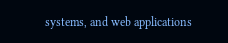systems, and web applications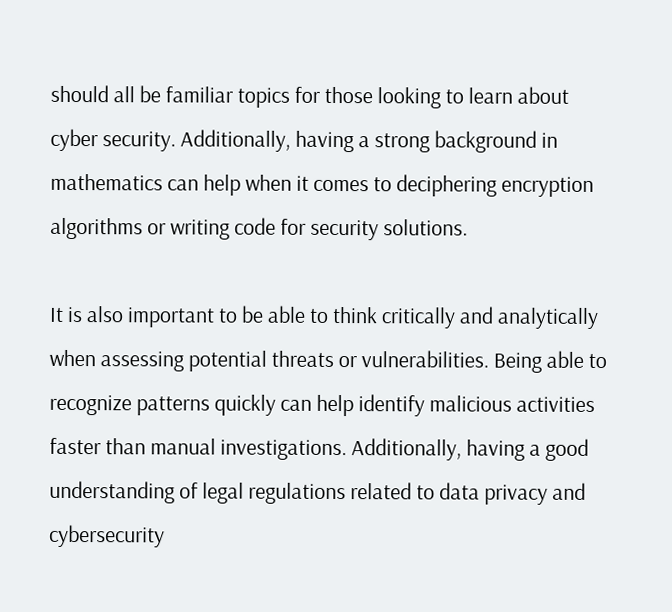should all be familiar topics for those looking to learn about cyber security. Additionally, having a strong background in mathematics can help when it comes to deciphering encryption algorithms or writing code for security solutions.

It is also important to be able to think critically and analytically when assessing potential threats or vulnerabilities. Being able to recognize patterns quickly can help identify malicious activities faster than manual investigations. Additionally, having a good understanding of legal regulations related to data privacy and cybersecurity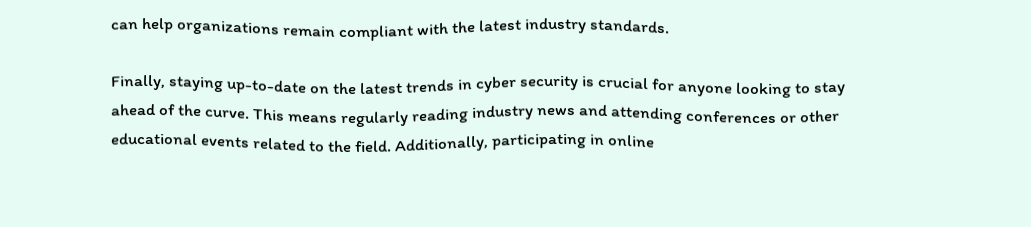can help organizations remain compliant with the latest industry standards.

Finally, staying up-to-date on the latest trends in cyber security is crucial for anyone looking to stay ahead of the curve. This means regularly reading industry news and attending conferences or other educational events related to the field. Additionally, participating in online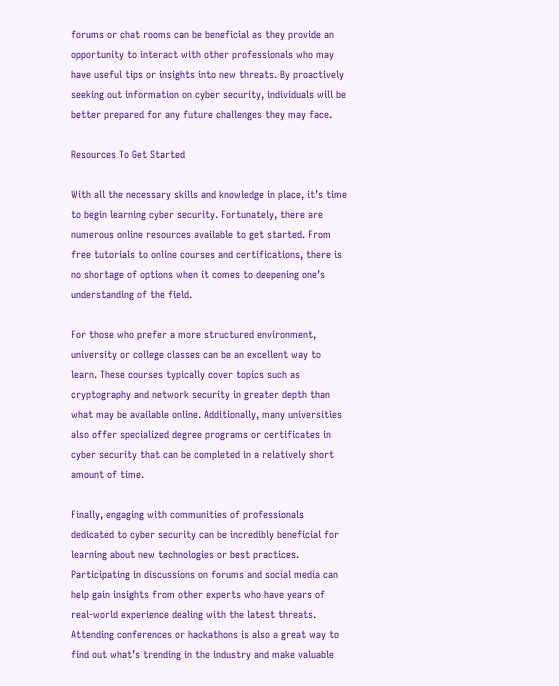forums or chat rooms can be beneficial as they provide an opportunity to interact with other professionals who may have useful tips or insights into new threats. By proactively seeking out information on cyber security, individuals will be better prepared for any future challenges they may face.

Resources To Get Started

With all the necessary skills and knowledge in place, it’s time to begin learning cyber security. Fortunately, there are numerous online resources available to get started. From free tutorials to online courses and certifications, there is no shortage of options when it comes to deepening one’s understanding of the field.

For those who prefer a more structured environment, university or college classes can be an excellent way to learn. These courses typically cover topics such as cryptography and network security in greater depth than what may be available online. Additionally, many universities also offer specialized degree programs or certificates in cyber security that can be completed in a relatively short amount of time.

Finally, engaging with communities of professionals dedicated to cyber security can be incredibly beneficial for learning about new technologies or best practices. Participating in discussions on forums and social media can help gain insights from other experts who have years of real-world experience dealing with the latest threats. Attending conferences or hackathons is also a great way to find out what’s trending in the industry and make valuable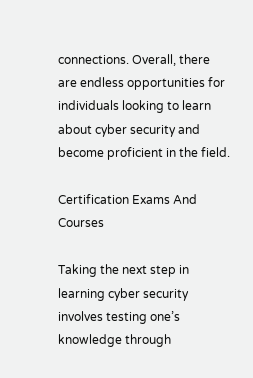connections. Overall, there are endless opportunities for individuals looking to learn about cyber security and become proficient in the field.

Certification Exams And Courses

Taking the next step in learning cyber security involves testing one’s knowledge through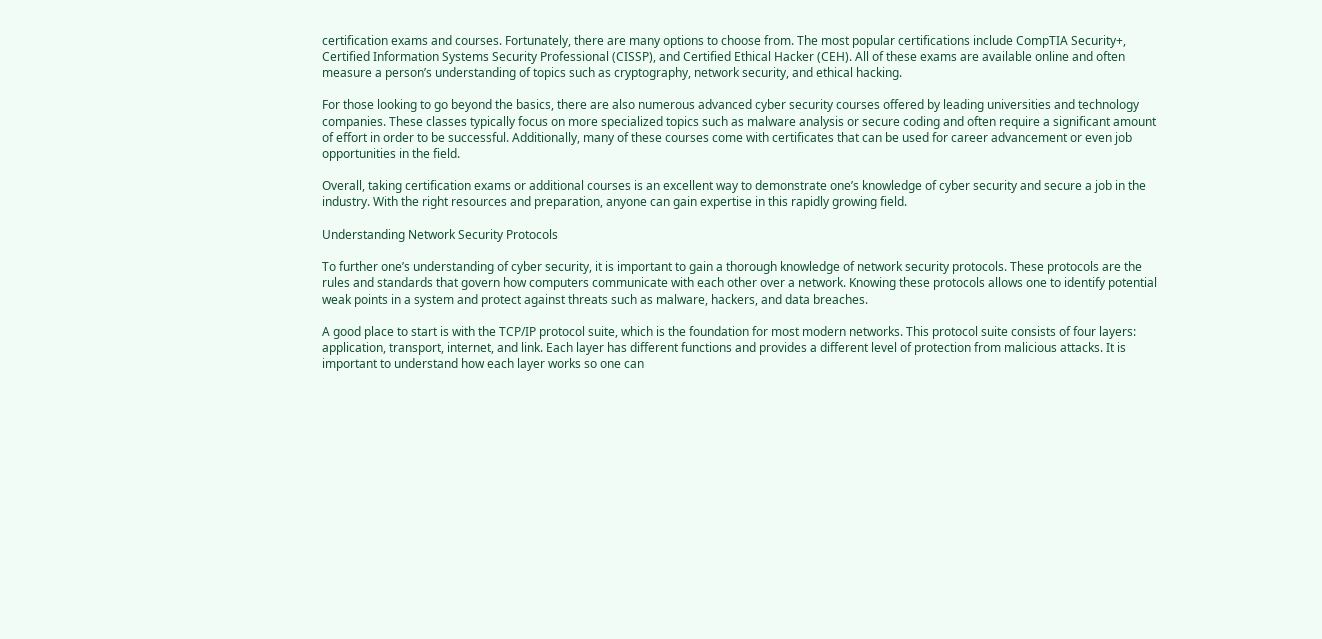certification exams and courses. Fortunately, there are many options to choose from. The most popular certifications include CompTIA Security+, Certified Information Systems Security Professional (CISSP), and Certified Ethical Hacker (CEH). All of these exams are available online and often measure a person’s understanding of topics such as cryptography, network security, and ethical hacking.

For those looking to go beyond the basics, there are also numerous advanced cyber security courses offered by leading universities and technology companies. These classes typically focus on more specialized topics such as malware analysis or secure coding and often require a significant amount of effort in order to be successful. Additionally, many of these courses come with certificates that can be used for career advancement or even job opportunities in the field.

Overall, taking certification exams or additional courses is an excellent way to demonstrate one’s knowledge of cyber security and secure a job in the industry. With the right resources and preparation, anyone can gain expertise in this rapidly growing field.

Understanding Network Security Protocols

To further one’s understanding of cyber security, it is important to gain a thorough knowledge of network security protocols. These protocols are the rules and standards that govern how computers communicate with each other over a network. Knowing these protocols allows one to identify potential weak points in a system and protect against threats such as malware, hackers, and data breaches.

A good place to start is with the TCP/IP protocol suite, which is the foundation for most modern networks. This protocol suite consists of four layers: application, transport, internet, and link. Each layer has different functions and provides a different level of protection from malicious attacks. It is important to understand how each layer works so one can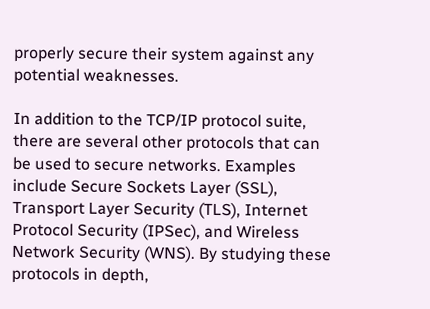properly secure their system against any potential weaknesses.

In addition to the TCP/IP protocol suite, there are several other protocols that can be used to secure networks. Examples include Secure Sockets Layer (SSL), Transport Layer Security (TLS), Internet Protocol Security (IPSec), and Wireless Network Security (WNS). By studying these protocols in depth,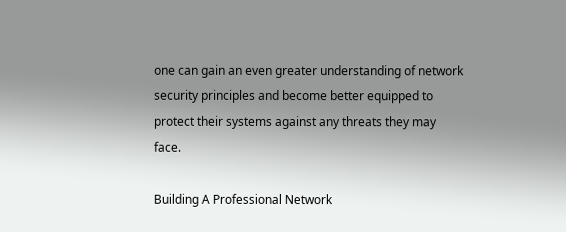one can gain an even greater understanding of network security principles and become better equipped to protect their systems against any threats they may face.

Building A Professional Network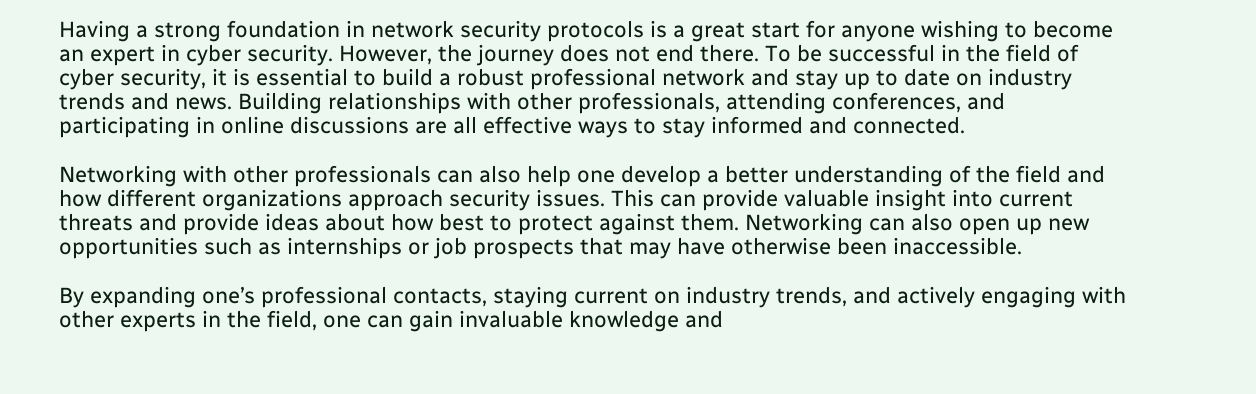Having a strong foundation in network security protocols is a great start for anyone wishing to become an expert in cyber security. However, the journey does not end there. To be successful in the field of cyber security, it is essential to build a robust professional network and stay up to date on industry trends and news. Building relationships with other professionals, attending conferences, and participating in online discussions are all effective ways to stay informed and connected.

Networking with other professionals can also help one develop a better understanding of the field and how different organizations approach security issues. This can provide valuable insight into current threats and provide ideas about how best to protect against them. Networking can also open up new opportunities such as internships or job prospects that may have otherwise been inaccessible.

By expanding one’s professional contacts, staying current on industry trends, and actively engaging with other experts in the field, one can gain invaluable knowledge and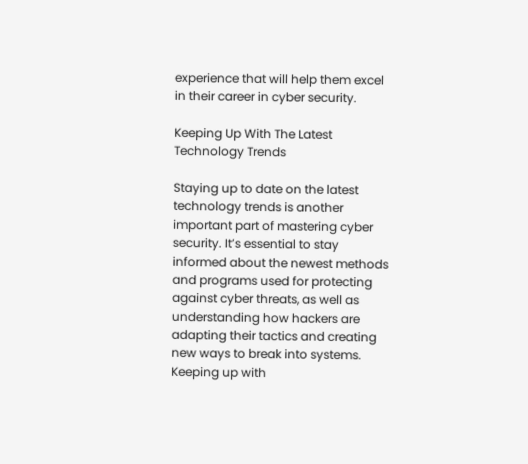experience that will help them excel in their career in cyber security.

Keeping Up With The Latest Technology Trends

Staying up to date on the latest technology trends is another important part of mastering cyber security. It’s essential to stay informed about the newest methods and programs used for protecting against cyber threats, as well as understanding how hackers are adapting their tactics and creating new ways to break into systems. Keeping up with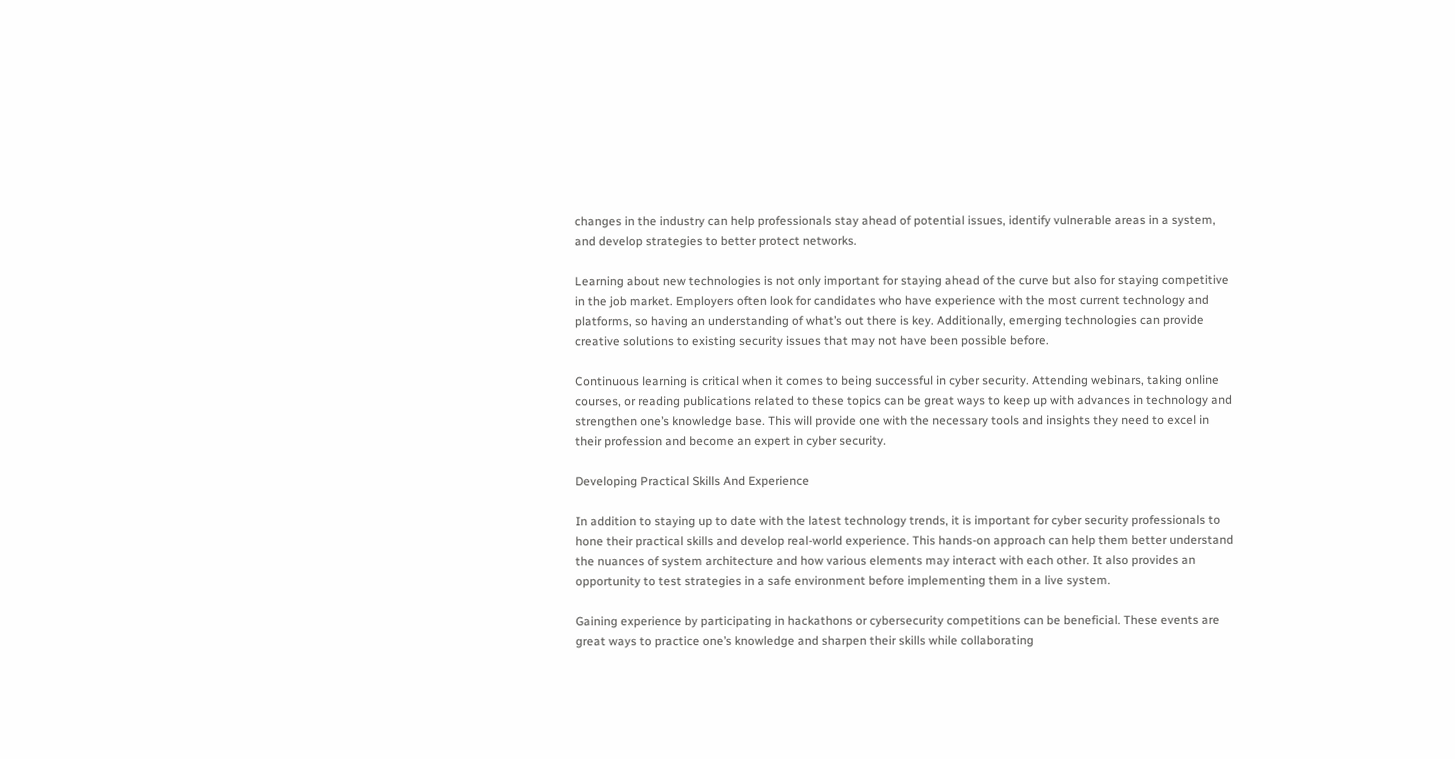changes in the industry can help professionals stay ahead of potential issues, identify vulnerable areas in a system, and develop strategies to better protect networks.

Learning about new technologies is not only important for staying ahead of the curve but also for staying competitive in the job market. Employers often look for candidates who have experience with the most current technology and platforms, so having an understanding of what’s out there is key. Additionally, emerging technologies can provide creative solutions to existing security issues that may not have been possible before.

Continuous learning is critical when it comes to being successful in cyber security. Attending webinars, taking online courses, or reading publications related to these topics can be great ways to keep up with advances in technology and strengthen one’s knowledge base. This will provide one with the necessary tools and insights they need to excel in their profession and become an expert in cyber security.

Developing Practical Skills And Experience

In addition to staying up to date with the latest technology trends, it is important for cyber security professionals to hone their practical skills and develop real-world experience. This hands-on approach can help them better understand the nuances of system architecture and how various elements may interact with each other. It also provides an opportunity to test strategies in a safe environment before implementing them in a live system.

Gaining experience by participating in hackathons or cybersecurity competitions can be beneficial. These events are great ways to practice one’s knowledge and sharpen their skills while collaborating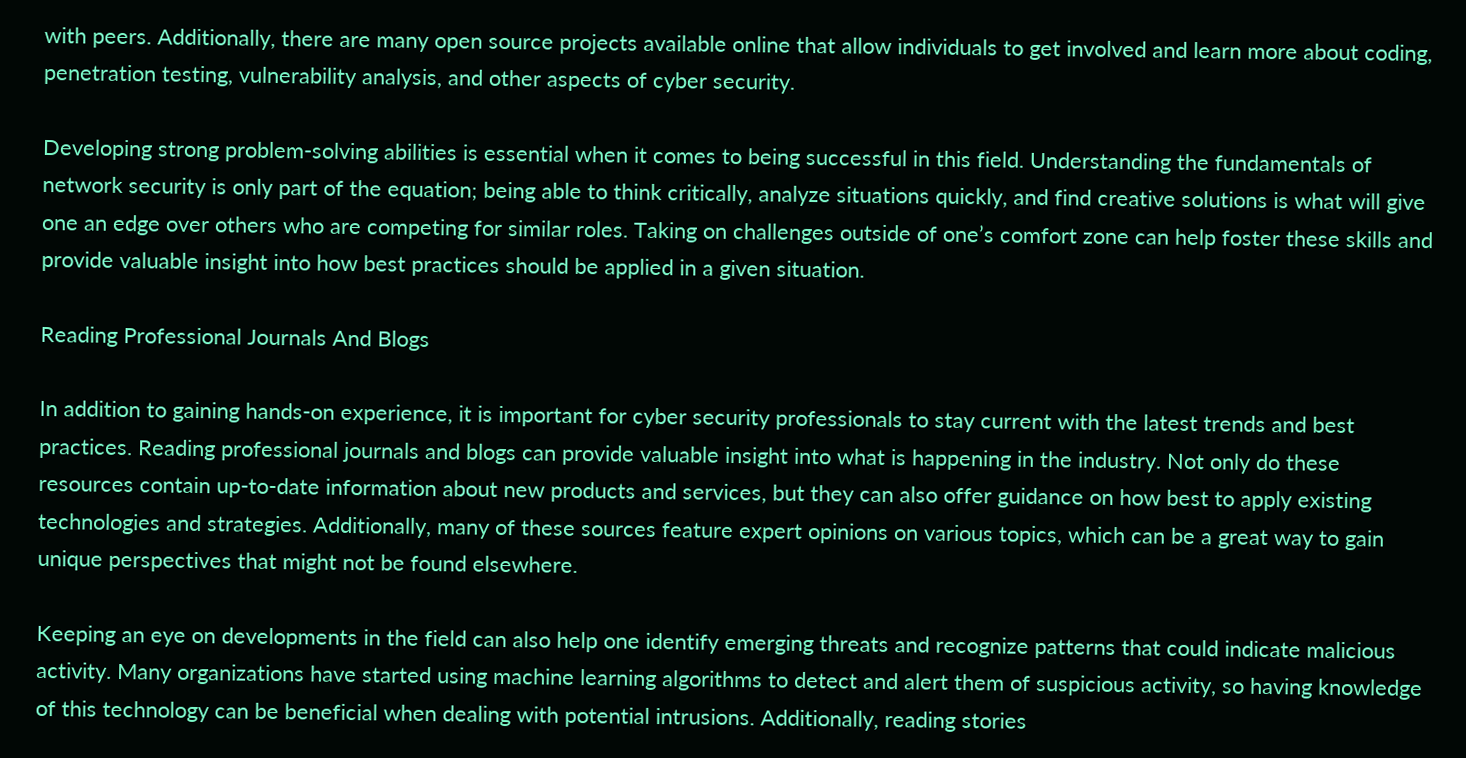with peers. Additionally, there are many open source projects available online that allow individuals to get involved and learn more about coding, penetration testing, vulnerability analysis, and other aspects of cyber security.

Developing strong problem-solving abilities is essential when it comes to being successful in this field. Understanding the fundamentals of network security is only part of the equation; being able to think critically, analyze situations quickly, and find creative solutions is what will give one an edge over others who are competing for similar roles. Taking on challenges outside of one’s comfort zone can help foster these skills and provide valuable insight into how best practices should be applied in a given situation.

Reading Professional Journals And Blogs

In addition to gaining hands-on experience, it is important for cyber security professionals to stay current with the latest trends and best practices. Reading professional journals and blogs can provide valuable insight into what is happening in the industry. Not only do these resources contain up-to-date information about new products and services, but they can also offer guidance on how best to apply existing technologies and strategies. Additionally, many of these sources feature expert opinions on various topics, which can be a great way to gain unique perspectives that might not be found elsewhere.

Keeping an eye on developments in the field can also help one identify emerging threats and recognize patterns that could indicate malicious activity. Many organizations have started using machine learning algorithms to detect and alert them of suspicious activity, so having knowledge of this technology can be beneficial when dealing with potential intrusions. Additionally, reading stories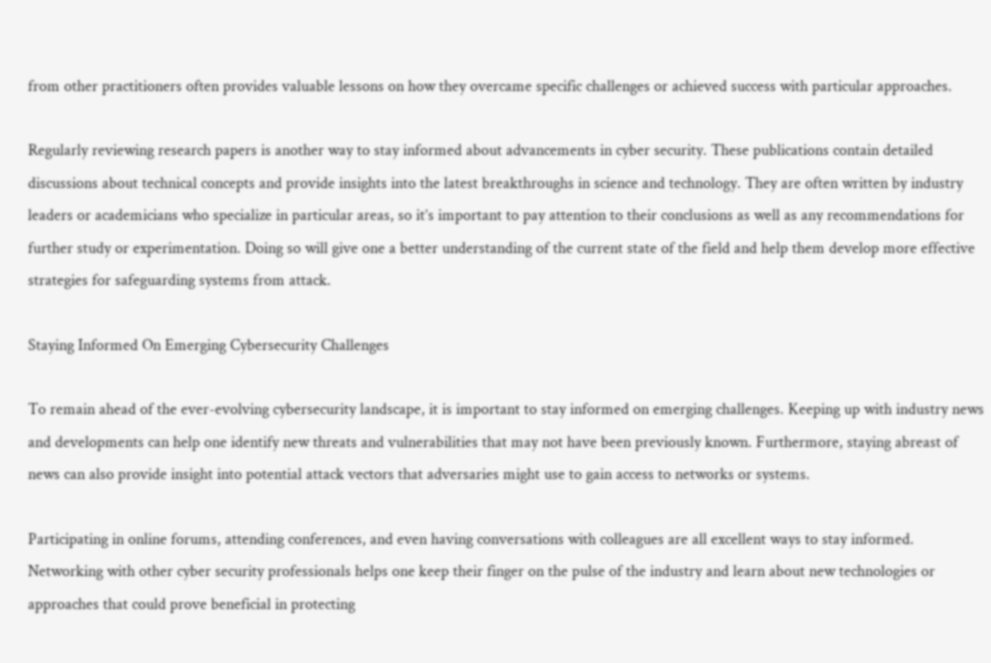from other practitioners often provides valuable lessons on how they overcame specific challenges or achieved success with particular approaches.

Regularly reviewing research papers is another way to stay informed about advancements in cyber security. These publications contain detailed discussions about technical concepts and provide insights into the latest breakthroughs in science and technology. They are often written by industry leaders or academicians who specialize in particular areas, so it’s important to pay attention to their conclusions as well as any recommendations for further study or experimentation. Doing so will give one a better understanding of the current state of the field and help them develop more effective strategies for safeguarding systems from attack.

Staying Informed On Emerging Cybersecurity Challenges

To remain ahead of the ever-evolving cybersecurity landscape, it is important to stay informed on emerging challenges. Keeping up with industry news and developments can help one identify new threats and vulnerabilities that may not have been previously known. Furthermore, staying abreast of news can also provide insight into potential attack vectors that adversaries might use to gain access to networks or systems.

Participating in online forums, attending conferences, and even having conversations with colleagues are all excellent ways to stay informed. Networking with other cyber security professionals helps one keep their finger on the pulse of the industry and learn about new technologies or approaches that could prove beneficial in protecting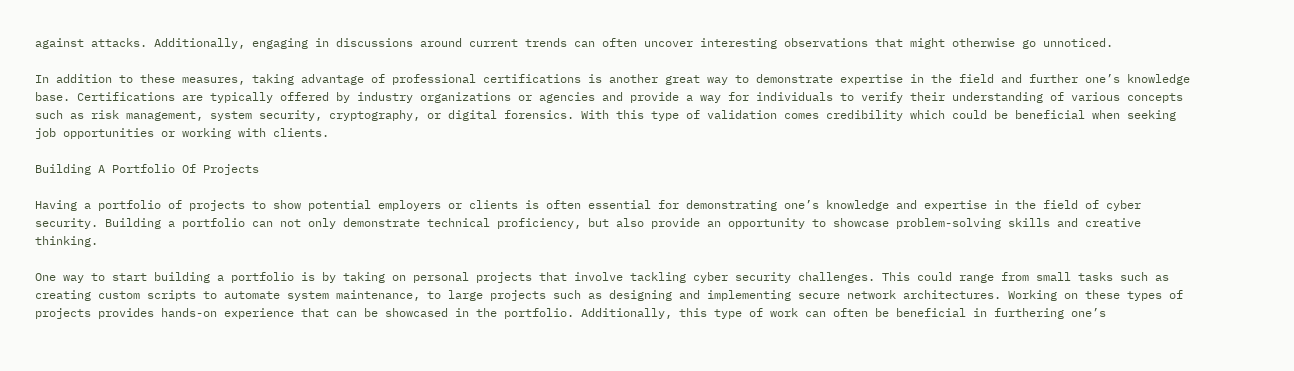against attacks. Additionally, engaging in discussions around current trends can often uncover interesting observations that might otherwise go unnoticed.

In addition to these measures, taking advantage of professional certifications is another great way to demonstrate expertise in the field and further one’s knowledge base. Certifications are typically offered by industry organizations or agencies and provide a way for individuals to verify their understanding of various concepts such as risk management, system security, cryptography, or digital forensics. With this type of validation comes credibility which could be beneficial when seeking job opportunities or working with clients.

Building A Portfolio Of Projects

Having a portfolio of projects to show potential employers or clients is often essential for demonstrating one’s knowledge and expertise in the field of cyber security. Building a portfolio can not only demonstrate technical proficiency, but also provide an opportunity to showcase problem-solving skills and creative thinking.

One way to start building a portfolio is by taking on personal projects that involve tackling cyber security challenges. This could range from small tasks such as creating custom scripts to automate system maintenance, to large projects such as designing and implementing secure network architectures. Working on these types of projects provides hands-on experience that can be showcased in the portfolio. Additionally, this type of work can often be beneficial in furthering one’s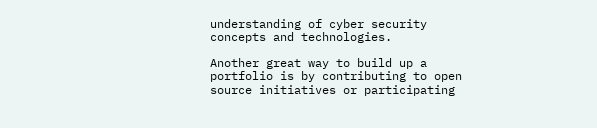understanding of cyber security concepts and technologies.

Another great way to build up a portfolio is by contributing to open source initiatives or participating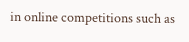in online competitions such as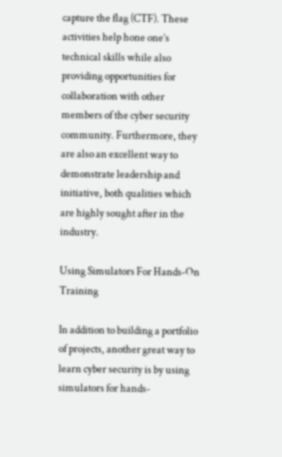capture the flag (CTF). These activities help hone one’s technical skills while also providing opportunities for collaboration with other members of the cyber security community. Furthermore, they are also an excellent way to demonstrate leadership and initiative, both qualities which are highly sought after in the industry.

Using Simulators For Hands-On Training

In addition to building a portfolio of projects, another great way to learn cyber security is by using simulators for hands-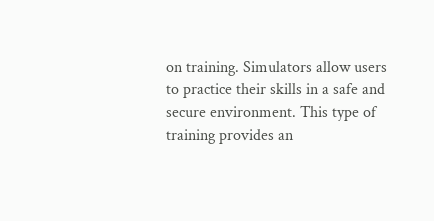on training. Simulators allow users to practice their skills in a safe and secure environment. This type of training provides an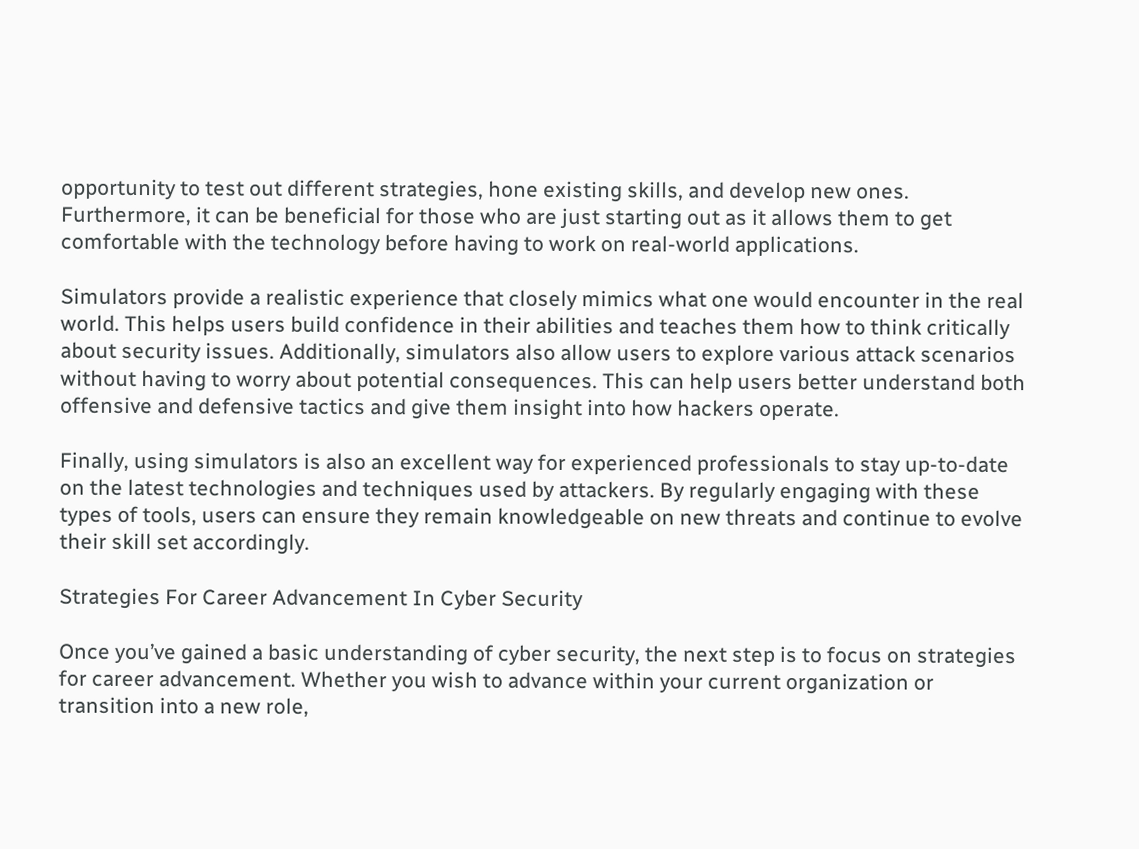opportunity to test out different strategies, hone existing skills, and develop new ones. Furthermore, it can be beneficial for those who are just starting out as it allows them to get comfortable with the technology before having to work on real-world applications.

Simulators provide a realistic experience that closely mimics what one would encounter in the real world. This helps users build confidence in their abilities and teaches them how to think critically about security issues. Additionally, simulators also allow users to explore various attack scenarios without having to worry about potential consequences. This can help users better understand both offensive and defensive tactics and give them insight into how hackers operate.

Finally, using simulators is also an excellent way for experienced professionals to stay up-to-date on the latest technologies and techniques used by attackers. By regularly engaging with these types of tools, users can ensure they remain knowledgeable on new threats and continue to evolve their skill set accordingly.

Strategies For Career Advancement In Cyber Security

Once you’ve gained a basic understanding of cyber security, the next step is to focus on strategies for career advancement. Whether you wish to advance within your current organization or transition into a new role,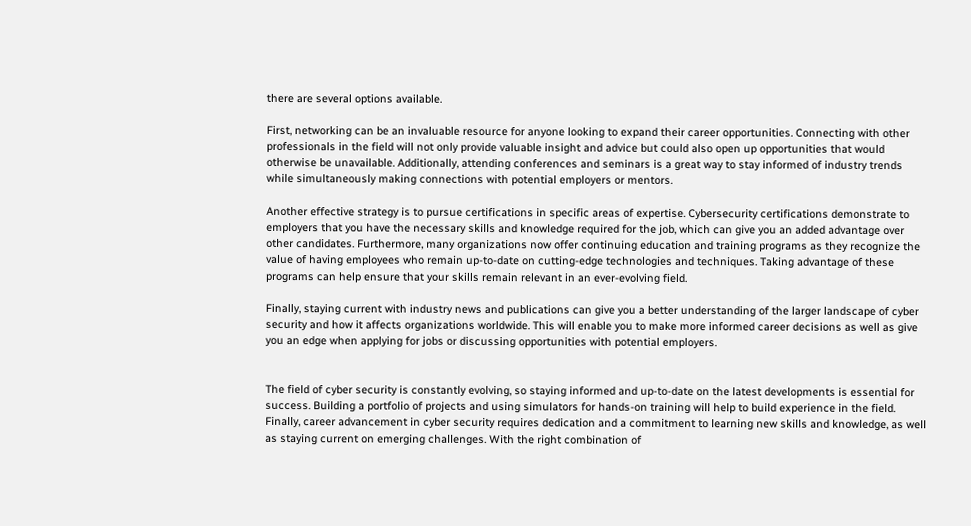there are several options available.

First, networking can be an invaluable resource for anyone looking to expand their career opportunities. Connecting with other professionals in the field will not only provide valuable insight and advice but could also open up opportunities that would otherwise be unavailable. Additionally, attending conferences and seminars is a great way to stay informed of industry trends while simultaneously making connections with potential employers or mentors.

Another effective strategy is to pursue certifications in specific areas of expertise. Cybersecurity certifications demonstrate to employers that you have the necessary skills and knowledge required for the job, which can give you an added advantage over other candidates. Furthermore, many organizations now offer continuing education and training programs as they recognize the value of having employees who remain up-to-date on cutting-edge technologies and techniques. Taking advantage of these programs can help ensure that your skills remain relevant in an ever-evolving field.

Finally, staying current with industry news and publications can give you a better understanding of the larger landscape of cyber security and how it affects organizations worldwide. This will enable you to make more informed career decisions as well as give you an edge when applying for jobs or discussing opportunities with potential employers.


The field of cyber security is constantly evolving, so staying informed and up-to-date on the latest developments is essential for success. Building a portfolio of projects and using simulators for hands-on training will help to build experience in the field. Finally, career advancement in cyber security requires dedication and a commitment to learning new skills and knowledge, as well as staying current on emerging challenges. With the right combination of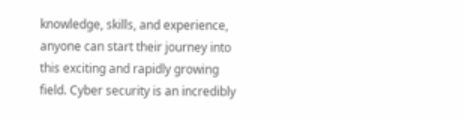knowledge, skills, and experience, anyone can start their journey into this exciting and rapidly growing field. Cyber security is an incredibly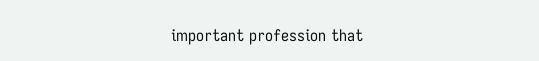important profession that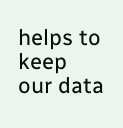helps to keep our data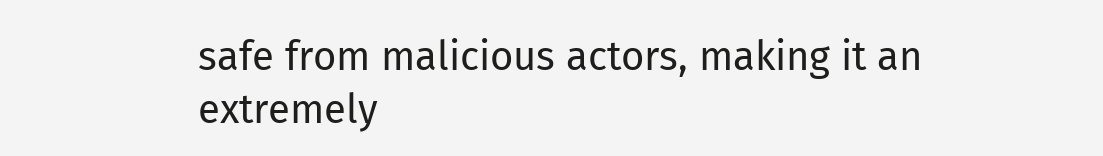safe from malicious actors, making it an extremely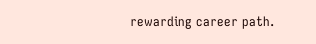rewarding career path.